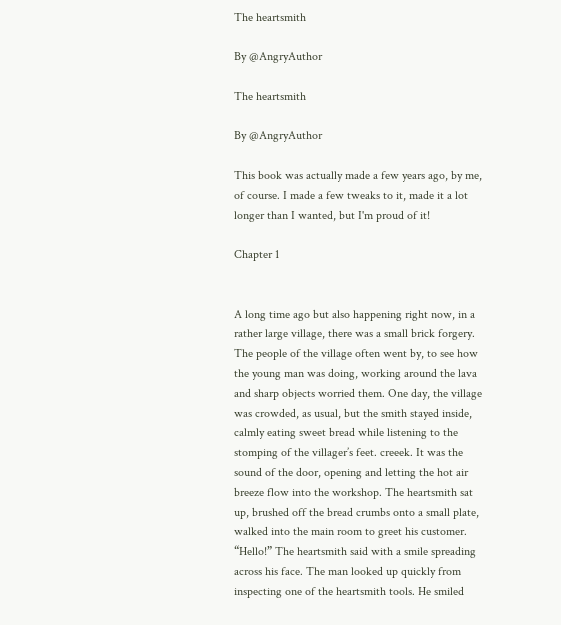The heartsmith

By @AngryAuthor

The heartsmith

By @AngryAuthor

This book was actually made a few years ago, by me, of course. I made a few tweaks to it, made it a lot longer than I wanted, but I'm proud of it!

Chapter 1


A long time ago but also happening right now, in a rather large village, there was a small brick forgery. The people of the village often went by, to see how the young man was doing, working around the lava and sharp objects worried them. One day, the village was crowded, as usual, but the smith stayed inside, calmly eating sweet bread while listening to the stomping of the villager’s feet. creeek. It was the sound of the door, opening and letting the hot air breeze flow into the workshop. The heartsmith sat up, brushed off the bread crumbs onto a small plate, walked into the main room to greet his customer. “Hello!” The heartsmith said with a smile spreading across his face. The man looked up quickly from inspecting one of the heartsmith tools. He smiled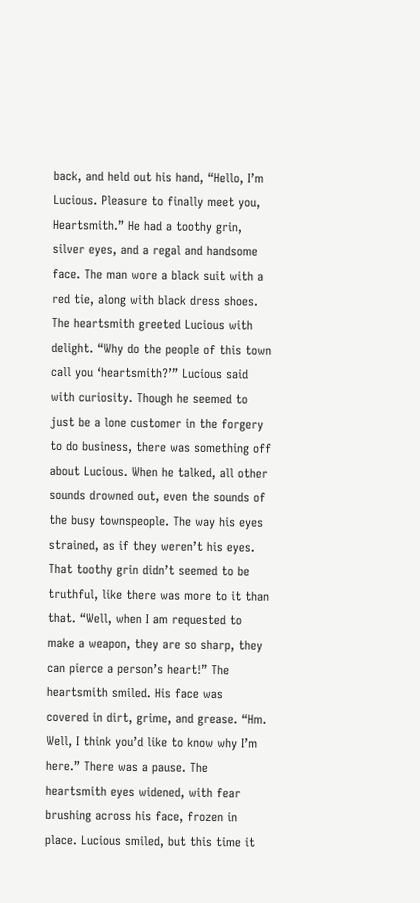back, and held out his hand, “Hello, I’m Lucious. Pleasure to finally meet you, Heartsmith.” He had a toothy grin, silver eyes, and a regal and handsome face. The man wore a black suit with a red tie, along with black dress shoes. The heartsmith greeted Lucious with delight. “Why do the people of this town call you ‘heartsmith?’” Lucious said with curiosity. Though he seemed to just be a lone customer in the forgery to do business, there was something off about Lucious. When he talked, all other sounds drowned out, even the sounds of the busy townspeople. The way his eyes strained, as if they weren’t his eyes. That toothy grin didn’t seemed to be truthful, like there was more to it than that. “Well, when I am requested to make a weapon, they are so sharp, they can pierce a person’s heart!” The heartsmith smiled. His face was covered in dirt, grime, and grease. “Hm. Well, I think you’d like to know why I’m here.” There was a pause. The heartsmith eyes widened, with fear brushing across his face, frozen in place. Lucious smiled, but this time it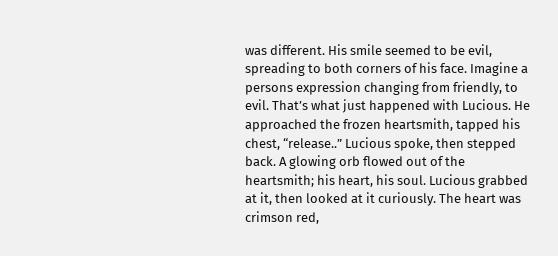was different. His smile seemed to be evil, spreading to both corners of his face. Imagine a persons expression changing from friendly, to evil. That’s what just happened with Lucious. He approached the frozen heartsmith, tapped his chest, “release..” Lucious spoke, then stepped back. A glowing orb flowed out of the heartsmith; his heart, his soul. Lucious grabbed at it, then looked at it curiously. The heart was crimson red,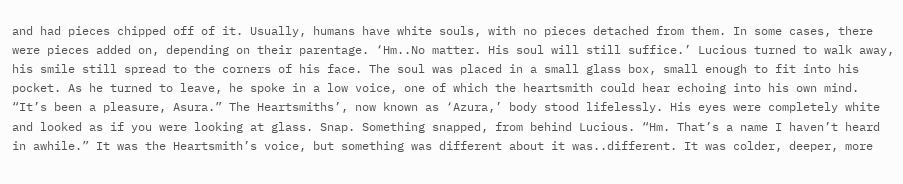and had pieces chipped off of it. Usually, humans have white souls, with no pieces detached from them. In some cases, there were pieces added on, depending on their parentage. ‘Hm..No matter. His soul will still suffice.’ Lucious turned to walk away, his smile still spread to the corners of his face. The soul was placed in a small glass box, small enough to fit into his pocket. As he turned to leave, he spoke in a low voice, one of which the heartsmith could hear echoing into his own mind. “It’s been a pleasure, Asura.” The Heartsmiths’, now known as ‘Azura,’ body stood lifelessly. His eyes were completely white and looked as if you were looking at glass. Snap. Something snapped, from behind Lucious. “Hm. That’s a name I haven’t heard in awhile.” It was the Heartsmith’s voice, but something was different about it was..different. It was colder, deeper, more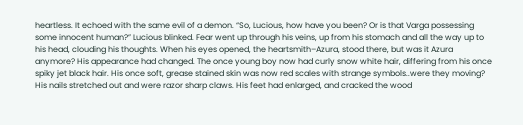heartless. It echoed with the same evil of a demon. “So, Lucious, how have you been? Or is that Varga possessing some innocent human?” Lucious blinked. Fear went up through his veins, up from his stomach and all the way up to his head, clouding his thoughts. When his eyes opened, the heartsmith–Azura, stood there, but was it Azura anymore? His appearance had changed. The once young boy now had curly snow white hair, differing from his once spiky jet black hair. His once soft, grease stained skin was now red scales with strange symbols..were they moving? His nails stretched out and were razor sharp claws. His feet had enlarged, and cracked the wood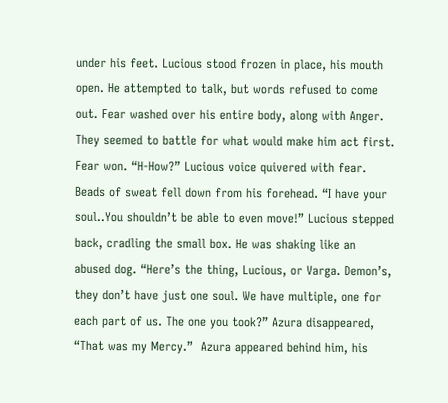under his feet. Lucious stood frozen in place, his mouth open. He attempted to talk, but words refused to come out. Fear washed over his entire body, along with Anger. They seemed to battle for what would make him act first. Fear won. “H-How?” Lucious voice quivered with fear. Beads of sweat fell down from his forehead. “I have your soul..You shouldn’t be able to even move!” Lucious stepped back, cradling the small box. He was shaking like an abused dog. “Here’s the thing, Lucious, or Varga. Demon’s, they don’t have just one soul. We have multiple, one for each part of us. The one you took?” Azura disappeared, “That was my Mercy.”  Azura appeared behind him, his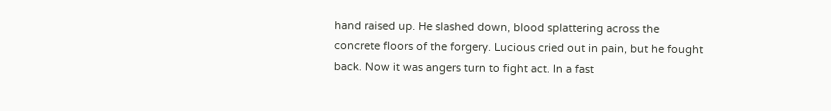hand raised up. He slashed down, blood splattering across the concrete floors of the forgery. Lucious cried out in pain, but he fought back. Now it was angers turn to fight act. In a fast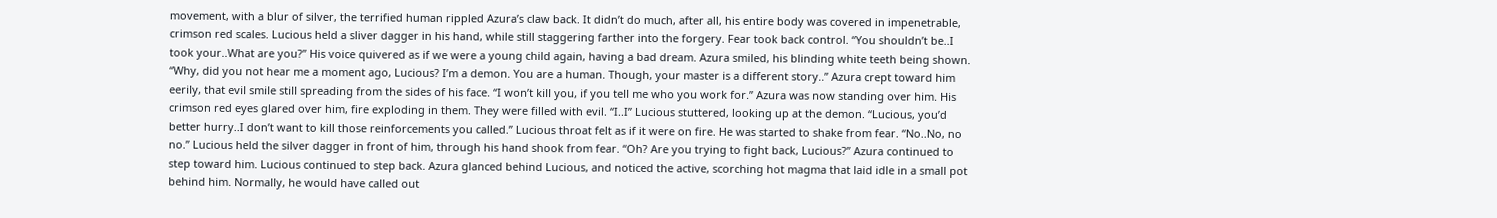movement, with a blur of silver, the terrified human rippled Azura’s claw back. It didn’t do much, after all, his entire body was covered in impenetrable, crimson red scales. Lucious held a sliver dagger in his hand, while still staggering farther into the forgery. Fear took back control. “You shouldn’t be..I took your..What are you?” His voice quivered as if we were a young child again, having a bad dream. Azura smiled, his blinding white teeth being shown. “Why, did you not hear me a moment ago, Lucious? I’m a demon. You are a human. Though, your master is a different story..” Azura crept toward him eerily, that evil smile still spreading from the sides of his face. “I won’t kill you, if you tell me who you work for.” Azura was now standing over him. His crimson red eyes glared over him, fire exploding in them. They were filled with evil. “I..I” Lucious stuttered, looking up at the demon. “Lucious, you’d better hurry..I don’t want to kill those reinforcements you called.” Lucious throat felt as if it were on fire. He was started to shake from fear. “No..No, no no.” Lucious held the silver dagger in front of him, through his hand shook from fear. “Oh? Are you trying to fight back, Lucious?” Azura continued to step toward him. Lucious continued to step back. Azura glanced behind Lucious, and noticed the active, scorching hot magma that laid idle in a small pot behind him. Normally, he would have called out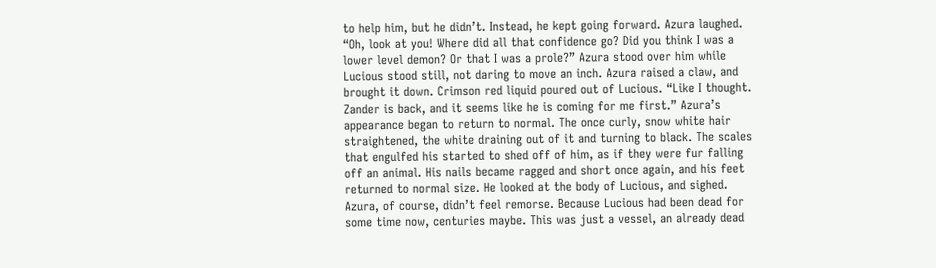to help him, but he didn’t. Instead, he kept going forward. Azura laughed. “Oh, look at you! Where did all that confidence go? Did you think I was a lower level demon? Or that I was a prole?” Azura stood over him while Lucious stood still, not daring to move an inch. Azura raised a claw, and brought it down. Crimson red liquid poured out of Lucious. “Like I thought. Zander is back, and it seems like he is coming for me first.” Azura’s appearance began to return to normal. The once curly, snow white hair straightened, the white draining out of it and turning to black. The scales that engulfed his started to shed off of him, as if they were fur falling off an animal. His nails became ragged and short once again, and his feet returned to normal size. He looked at the body of Lucious, and sighed. Azura, of course, didn’t feel remorse. Because Lucious had been dead for some time now, centuries maybe. This was just a vessel, an already dead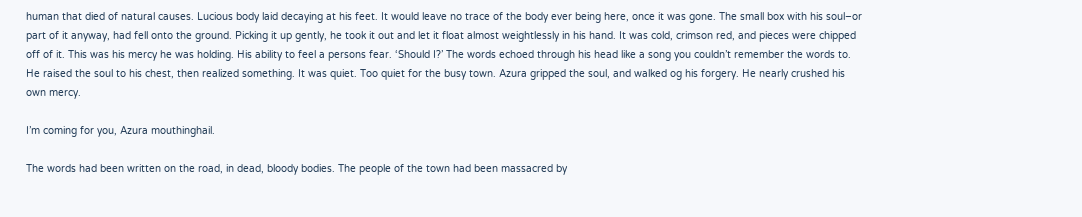human that died of natural causes. Lucious body laid decaying at his feet. It would leave no trace of the body ever being here, once it was gone. The small box with his soul–or part of it anyway, had fell onto the ground. Picking it up gently, he took it out and let it float almost weightlessly in his hand. It was cold, crimson red, and pieces were chipped off of it. This was his mercy he was holding. His ability to feel a persons fear. ‘Should I?’ The words echoed through his head like a song you couldn’t remember the words to. He raised the soul to his chest, then realized something. It was quiet. Too quiet for the busy town. Azura gripped the soul, and walked og his forgery. He nearly crushed his own mercy.

I’m coming for you, Azura mouthinghail.

The words had been written on the road, in dead, bloody bodies. The people of the town had been massacred by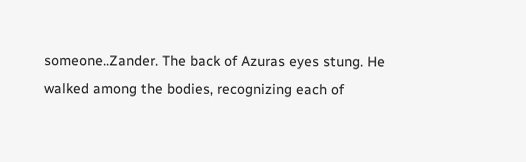someone..Zander. The back of Azuras eyes stung. He walked among the bodies, recognizing each of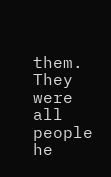them. They were all people he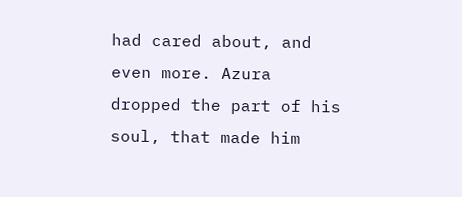had cared about, and even more. Azura dropped the part of his soul, that made him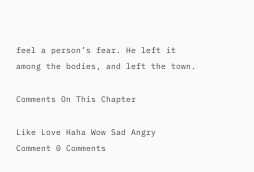feel a person’s fear. He left it among the bodies, and left the town.

Comments On This Chapter

Like Love Haha Wow Sad Angry
Comment 0 Comments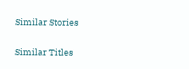Similar Stories

Similar Titles